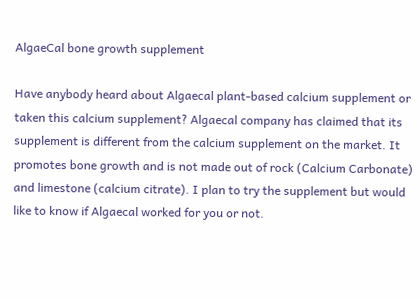AlgaeCal bone growth supplement

Have anybody heard about Algaecal plant-based calcium supplement or taken this calcium supplement? Algaecal company has claimed that its supplement is different from the calcium supplement on the market. It promotes bone growth and is not made out of rock (Calcium Carbonate) and limestone (calcium citrate). I plan to try the supplement but would like to know if Algaecal worked for you or not.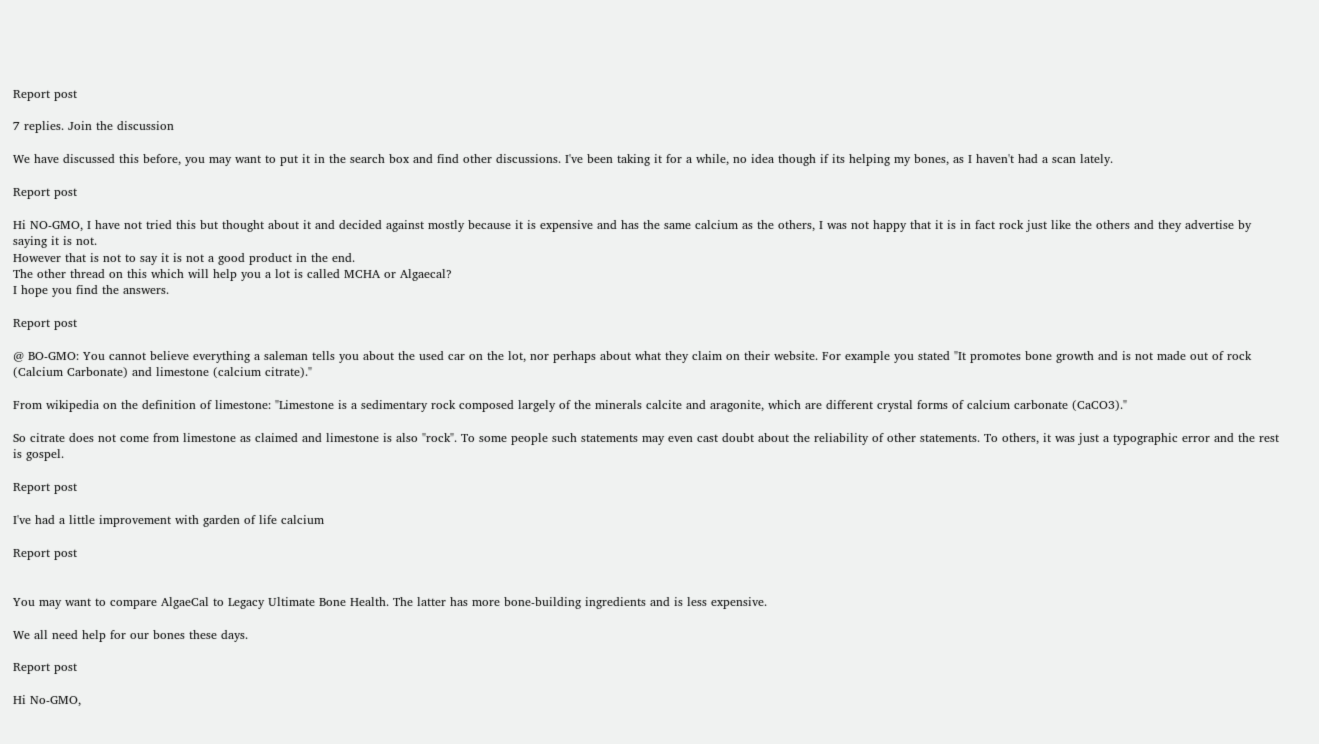Report post

7 replies. Join the discussion

We have discussed this before, you may want to put it in the search box and find other discussions. I've been taking it for a while, no idea though if its helping my bones, as I haven't had a scan lately.

Report post

Hi NO-GMO, I have not tried this but thought about it and decided against mostly because it is expensive and has the same calcium as the others, I was not happy that it is in fact rock just like the others and they advertise by saying it is not.
However that is not to say it is not a good product in the end.
The other thread on this which will help you a lot is called MCHA or Algaecal?
I hope you find the answers.

Report post

@ BO-GMO: You cannot believe everything a saleman tells you about the used car on the lot, nor perhaps about what they claim on their website. For example you stated "It promotes bone growth and is not made out of rock (Calcium Carbonate) and limestone (calcium citrate)."

From wikipedia on the definition of limestone: "Limestone is a sedimentary rock composed largely of the minerals calcite and aragonite, which are different crystal forms of calcium carbonate (CaCO3)."

So citrate does not come from limestone as claimed and limestone is also "rock". To some people such statements may even cast doubt about the reliability of other statements. To others, it was just a typographic error and the rest is gospel.

Report post

I've had a little improvement with garden of life calcium

Report post


You may want to compare AlgaeCal to Legacy Ultimate Bone Health. The latter has more bone-building ingredients and is less expensive.

We all need help for our bones these days.

Report post

Hi No-GMO,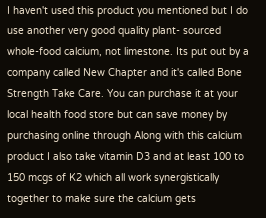I haven't used this product you mentioned but I do use another very good quality plant- sourced whole-food calcium, not limestone. Its put out by a company called New Chapter and it's called Bone Strength Take Care. You can purchase it at your local health food store but can save money by purchasing online through Along with this calcium product I also take vitamin D3 and at least 100 to 150 mcgs of K2 which all work synergistically together to make sure the calcium gets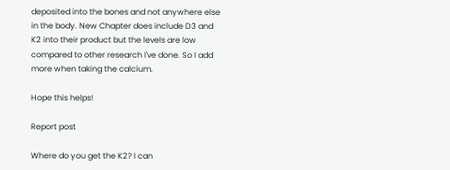deposited into the bones and not anywhere else in the body. New Chapter does include D3 and K2 into their product but the levels are low compared to other research I've done. So I add more when taking the calcium.

Hope this helps!

Report post

Where do you get the K2? I can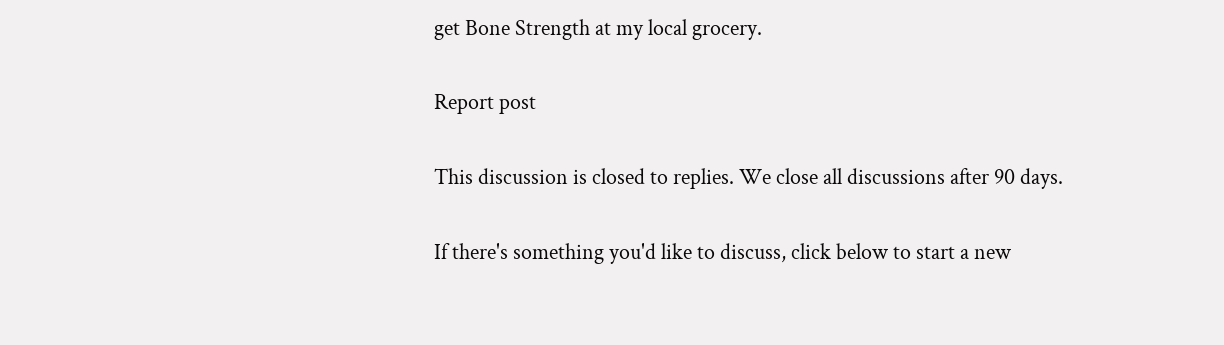get Bone Strength at my local grocery.

Report post

This discussion is closed to replies. We close all discussions after 90 days.

If there's something you'd like to discuss, click below to start a new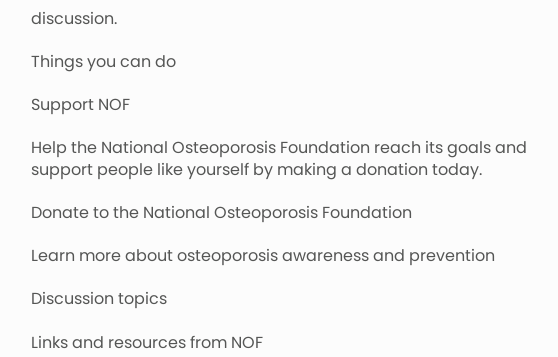discussion.

Things you can do

Support NOF

Help the National Osteoporosis Foundation reach its goals and support people like yourself by making a donation today.

Donate to the National Osteoporosis Foundation

Learn more about osteoporosis awareness and prevention

Discussion topics

Links and resources from NOF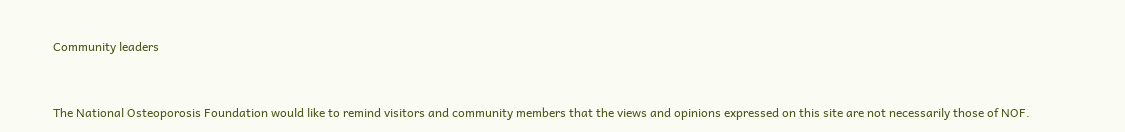Community leaders


The National Osteoporosis Foundation would like to remind visitors and community members that the views and opinions expressed on this site are not necessarily those of NOF.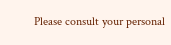Please consult your personal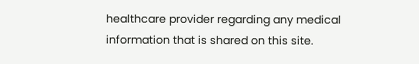healthcare provider regarding any medical information that is shared on this site.